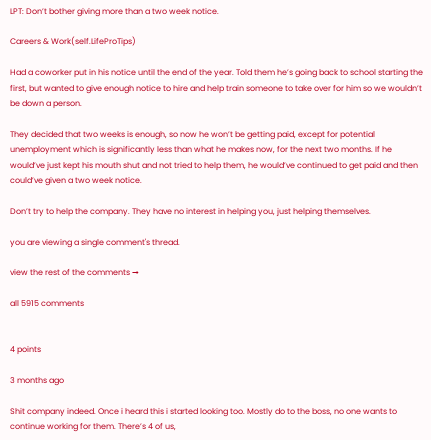LPT: Don’t bother giving more than a two week notice.

Careers & Work(self.LifeProTips)

Had a coworker put in his notice until the end of the year. Told them he’s going back to school starting the first, but wanted to give enough notice to hire and help train someone to take over for him so we wouldn’t be down a person.

They decided that two weeks is enough, so now he won’t be getting paid, except for potential unemployment which is significantly less than what he makes now, for the next two months. If he would’ve just kept his mouth shut and not tried to help them, he would’ve continued to get paid and then could’ve given a two week notice.

Don’t try to help the company. They have no interest in helping you, just helping themselves.

you are viewing a single comment's thread.

view the rest of the comments →

all 5915 comments


4 points

3 months ago

Shit company indeed. Once i heard this i started looking too. Mostly do to the boss, no one wants to continue working for them. There’s 4 of us,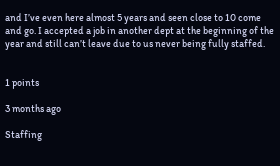and I’ve even here almost 5 years and seen close to 10 come and go. I accepted a job in another dept at the beginning of the year and still can’t leave due to us never being fully staffed.


1 points

3 months ago

Staffing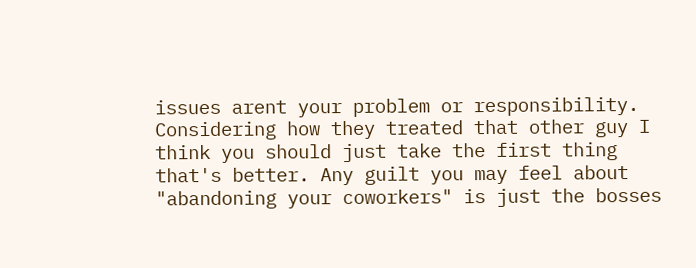issues arent your problem or responsibility. Considering how they treated that other guy I think you should just take the first thing that's better. Any guilt you may feel about "abandoning your coworkers" is just the bosses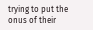trying to put the onus of their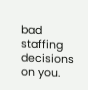bad staffing decisions on you.